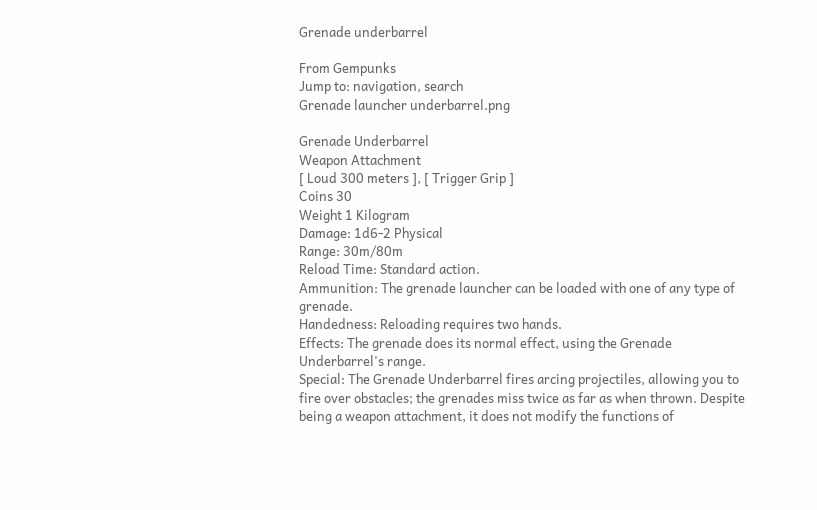Grenade underbarrel

From Gempunks
Jump to: navigation, search
Grenade launcher underbarrel.png

Grenade Underbarrel
Weapon Attachment
[ Loud 300 meters ], [ Trigger Grip ]
Coins 30
Weight 1 Kilogram
Damage: 1d6-2 Physical
Range: 30m/80m
Reload Time: Standard action.
Ammunition: The grenade launcher can be loaded with one of any type of grenade.
Handedness: Reloading requires two hands.
Effects: The grenade does its normal effect, using the Grenade Underbarrel's range.
Special: The Grenade Underbarrel fires arcing projectiles, allowing you to fire over obstacles; the grenades miss twice as far as when thrown. Despite being a weapon attachment, it does not modify the functions of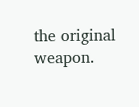the original weapon.